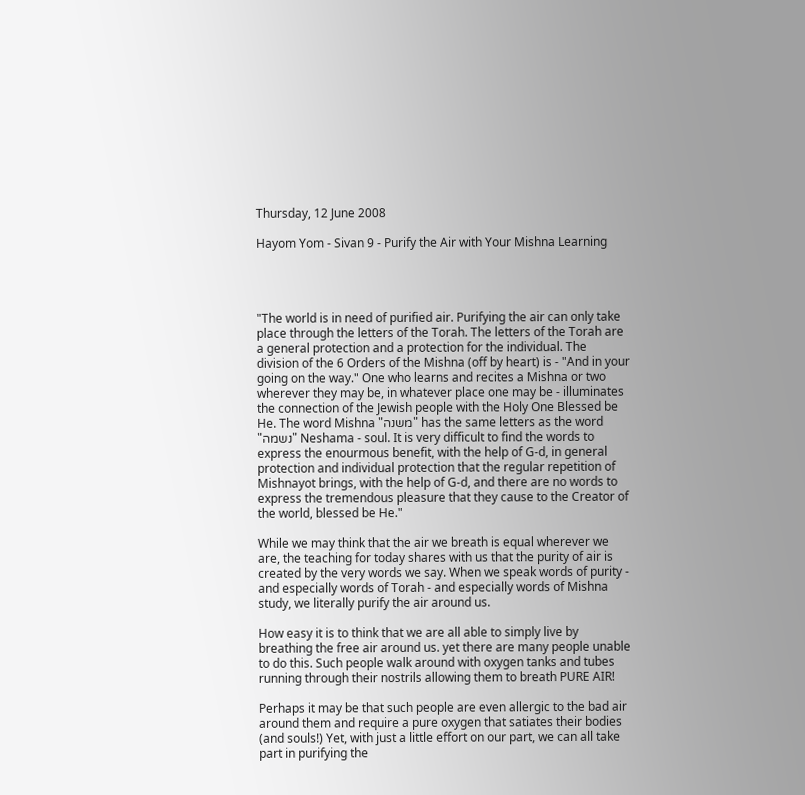Thursday, 12 June 2008

Hayom Yom - Sivan 9 - Purify the Air with Your Mishna Learning




"The world is in need of purified air. Purifying the air can only take place through the letters of the Torah. The letters of the Torah are a general protection and a protection for the individual. The division of the 6 Orders of the Mishna (off by heart) is - "And in your going on the way." One who learns and recites a Mishna or two wherever they may be, in whatever place one may be - illuminates the connection of the Jewish people with the Holy One Blessed be He. The word Mishna "משנה" has the same letters as the word "נשמה" Neshama - soul. It is very difficult to find the words to express the enourmous benefit, with the help of G-d, in general protection and individual protection that the regular repetition of Mishnayot brings, with the help of G-d, and there are no words to express the tremendous pleasure that they cause to the Creator of the world, blessed be He."

While we may think that the air we breath is equal wherever we are, the teaching for today shares with us that the purity of air is created by the very words we say. When we speak words of purity - and especially words of Torah - and especially words of Mishna study, we literally purify the air around us.

How easy it is to think that we are all able to simply live by breathing the free air around us. yet there are many people unable to do this. Such people walk around with oxygen tanks and tubes running through their nostrils allowing them to breath PURE AIR!

Perhaps it may be that such people are even allergic to the bad air around them and require a pure oxygen that satiates their bodies (and souls!) Yet, with just a little effort on our part, we can all take part in purifying the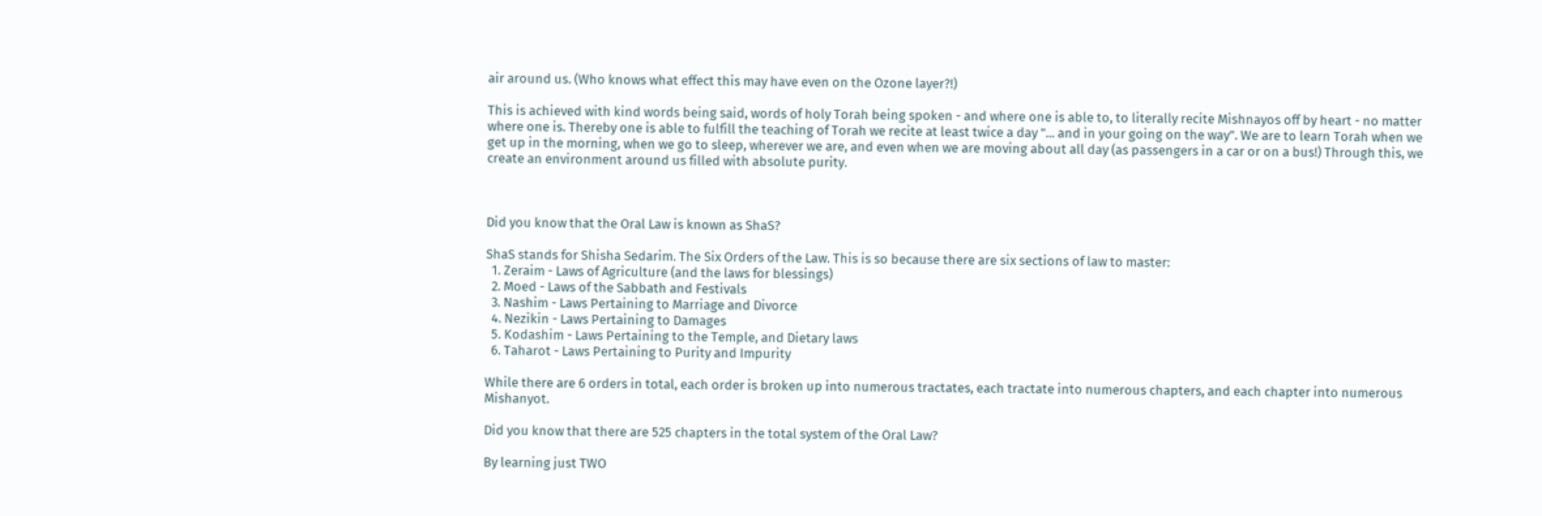air around us. (Who knows what effect this may have even on the Ozone layer?!)

This is achieved with kind words being said, words of holy Torah being spoken - and where one is able to, to literally recite Mishnayos off by heart - no matter where one is. Thereby one is able to fulfill the teaching of Torah we recite at least twice a day "... and in your going on the way". We are to learn Torah when we get up in the morning, when we go to sleep, wherever we are, and even when we are moving about all day (as passengers in a car or on a bus!) Through this, we create an environment around us filled with absolute purity.



Did you know that the Oral Law is known as ShaS?

ShaS stands for Shisha Sedarim. The Six Orders of the Law. This is so because there are six sections of law to master:
  1. Zeraim - Laws of Agriculture (and the laws for blessings)
  2. Moed - Laws of the Sabbath and Festivals
  3. Nashim - Laws Pertaining to Marriage and Divorce
  4. Nezikin - Laws Pertaining to Damages
  5. Kodashim - Laws Pertaining to the Temple, and Dietary laws
  6. Taharot - Laws Pertaining to Purity and Impurity

While there are 6 orders in total, each order is broken up into numerous tractates, each tractate into numerous chapters, and each chapter into numerous Mishanyot.

Did you know that there are 525 chapters in the total system of the Oral Law?

By learning just TWO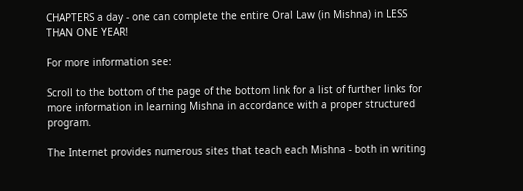CHAPTERS a day - one can complete the entire Oral Law (in Mishna) in LESS THAN ONE YEAR!

For more information see:

Scroll to the bottom of the page of the bottom link for a list of further links for more information in learning Mishna in accordance with a proper structured program.

The Internet provides numerous sites that teach each Mishna - both in writing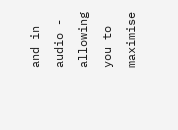and in audio - allowing you to maximise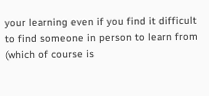your learning even if you find it difficult to find someone in person to learn from (which of course is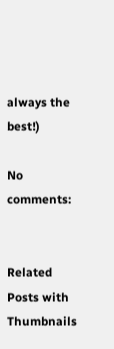always the best!)

No comments:


Related Posts with Thumbnails